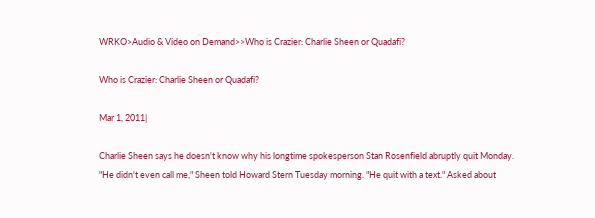WRKO>Audio & Video on Demand>>Who is Crazier: Charlie Sheen or Quadafi?

Who is Crazier: Charlie Sheen or Quadafi?

Mar 1, 2011|

Charlie Sheen says he doesn't know why his longtime spokesperson Stan Rosenfield abruptly quit Monday. "He didn't even call me," Sheen told Howard Stern Tuesday morning. "He quit with a text." Asked about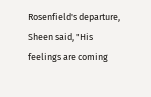Rosenfield's departure, Sheen said, "His feelings are coming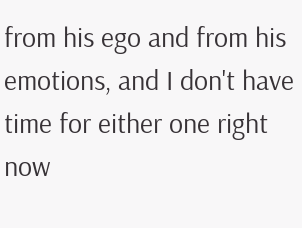from his ego and from his emotions, and I don't have time for either one right now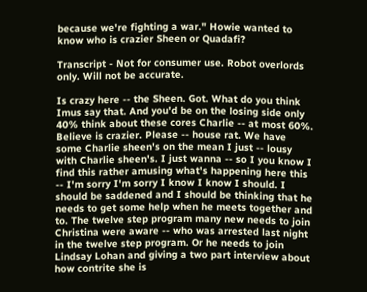because we're fighting a war." Howie wanted to know who is crazier Sheen or Quadafi?

Transcript - Not for consumer use. Robot overlords only. Will not be accurate.

Is crazy here -- the Sheen. Got. What do you think Imus say that. And you'd be on the losing side only 40% think about these cores Charlie -- at most 60%. Believe is crazier. Please -- house rat. We have some Charlie sheen's on the mean I just -- lousy with Charlie sheen's. I just wanna -- so I you know I find this rather amusing what's happening here this -- I'm sorry I'm sorry I know I know I should. I should be saddened and I should be thinking that he needs to get some help when he meets together and to. The twelve step program many new needs to join Christina were aware -- who was arrested last night in the twelve step program. Or he needs to join Lindsay Lohan and giving a two part interview about how contrite she is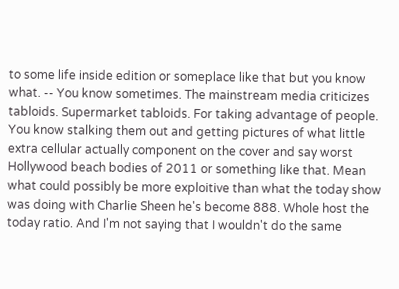to some life inside edition or someplace like that but you know what. -- You know sometimes. The mainstream media criticizes tabloids. Supermarket tabloids. For taking advantage of people. You know stalking them out and getting pictures of what little extra cellular actually component on the cover and say worst Hollywood beach bodies of 2011 or something like that. Mean what could possibly be more exploitive than what the today show was doing with Charlie Sheen he's become 888. Whole host the today ratio. And I'm not saying that I wouldn't do the same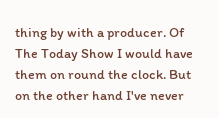thing by with a producer. Of The Today Show I would have them on round the clock. But on the other hand I've never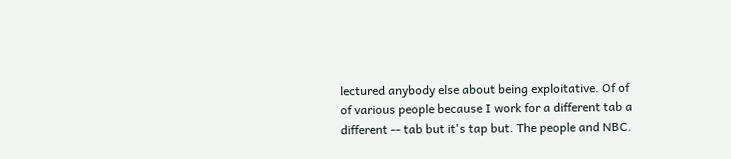lectured anybody else about being exploitative. Of of of various people because I work for a different tab a different -- tab but it's tap but. The people and NBC.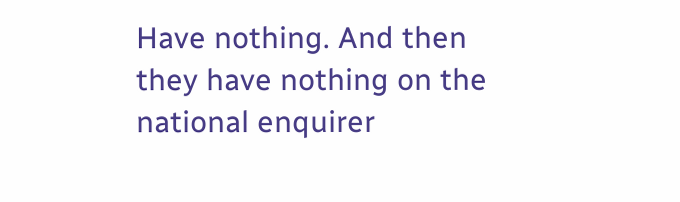Have nothing. And then they have nothing on the national enquirer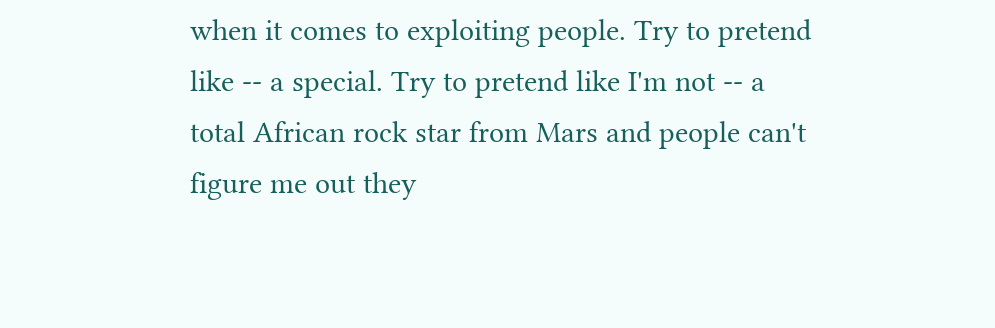when it comes to exploiting people. Try to pretend like -- a special. Try to pretend like I'm not -- a total African rock star from Mars and people can't figure me out they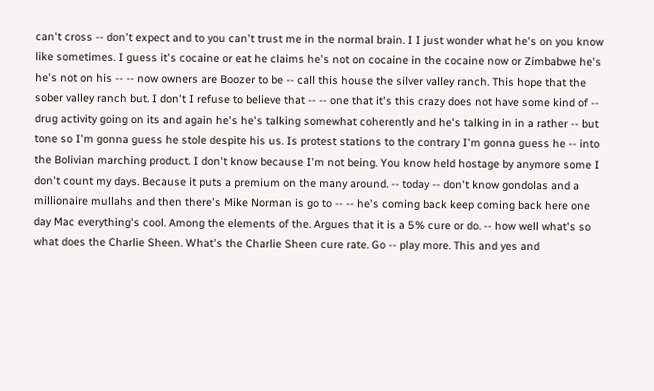can't cross -- don't expect and to you can't trust me in the normal brain. I I just wonder what he's on you know like sometimes. I guess it's cocaine or eat he claims he's not on cocaine in the cocaine now or Zimbabwe he's he's not on his -- -- now owners are Boozer to be -- call this house the silver valley ranch. This hope that the sober valley ranch but. I don't I refuse to believe that -- -- one that it's this crazy does not have some kind of -- drug activity going on its and again he's he's talking somewhat coherently and he's talking in in a rather -- but tone so I'm gonna guess he stole despite his us. Is protest stations to the contrary I'm gonna guess he -- into the Bolivian marching product. I don't know because I'm not being. You know held hostage by anymore some I don't count my days. Because it puts a premium on the many around. -- today -- don't know gondolas and a millionaire mullahs and then there's Mike Norman is go to -- -- he's coming back keep coming back here one day Mac everything's cool. Among the elements of the. Argues that it is a 5% cure or do. -- how well what's so what does the Charlie Sheen. What's the Charlie Sheen cure rate. Go -- play more. This and yes and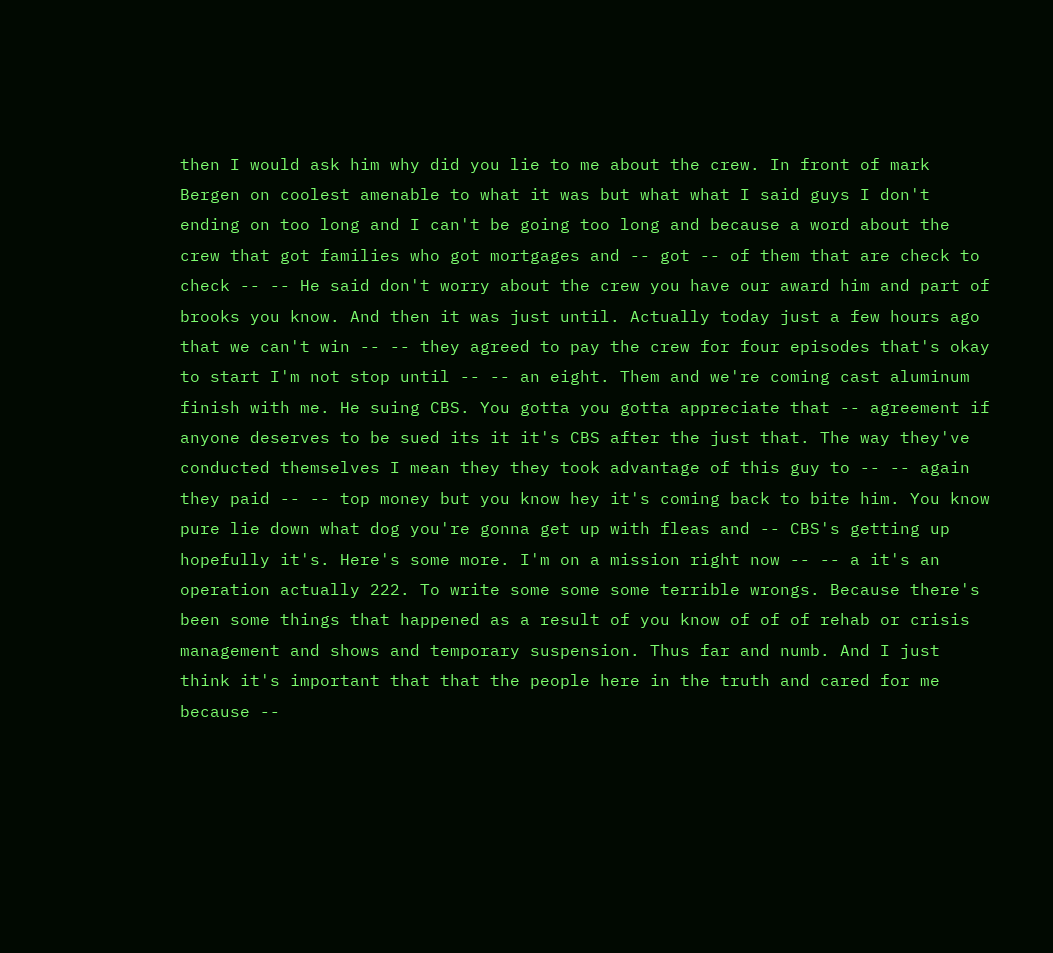then I would ask him why did you lie to me about the crew. In front of mark Bergen on coolest amenable to what it was but what what I said guys I don't ending on too long and I can't be going too long and because a word about the crew that got families who got mortgages and -- got -- of them that are check to check -- -- He said don't worry about the crew you have our award him and part of brooks you know. And then it was just until. Actually today just a few hours ago that we can't win -- -- they agreed to pay the crew for four episodes that's okay to start I'm not stop until -- -- an eight. Them and we're coming cast aluminum finish with me. He suing CBS. You gotta you gotta appreciate that -- agreement if anyone deserves to be sued its it it's CBS after the just that. The way they've conducted themselves I mean they they took advantage of this guy to -- -- again they paid -- -- top money but you know hey it's coming back to bite him. You know pure lie down what dog you're gonna get up with fleas and -- CBS's getting up hopefully it's. Here's some more. I'm on a mission right now -- -- a it's an operation actually 222. To write some some some terrible wrongs. Because there's been some things that happened as a result of you know of of of rehab or crisis management and shows and temporary suspension. Thus far and numb. And I just think it's important that that the people here in the truth and cared for me because --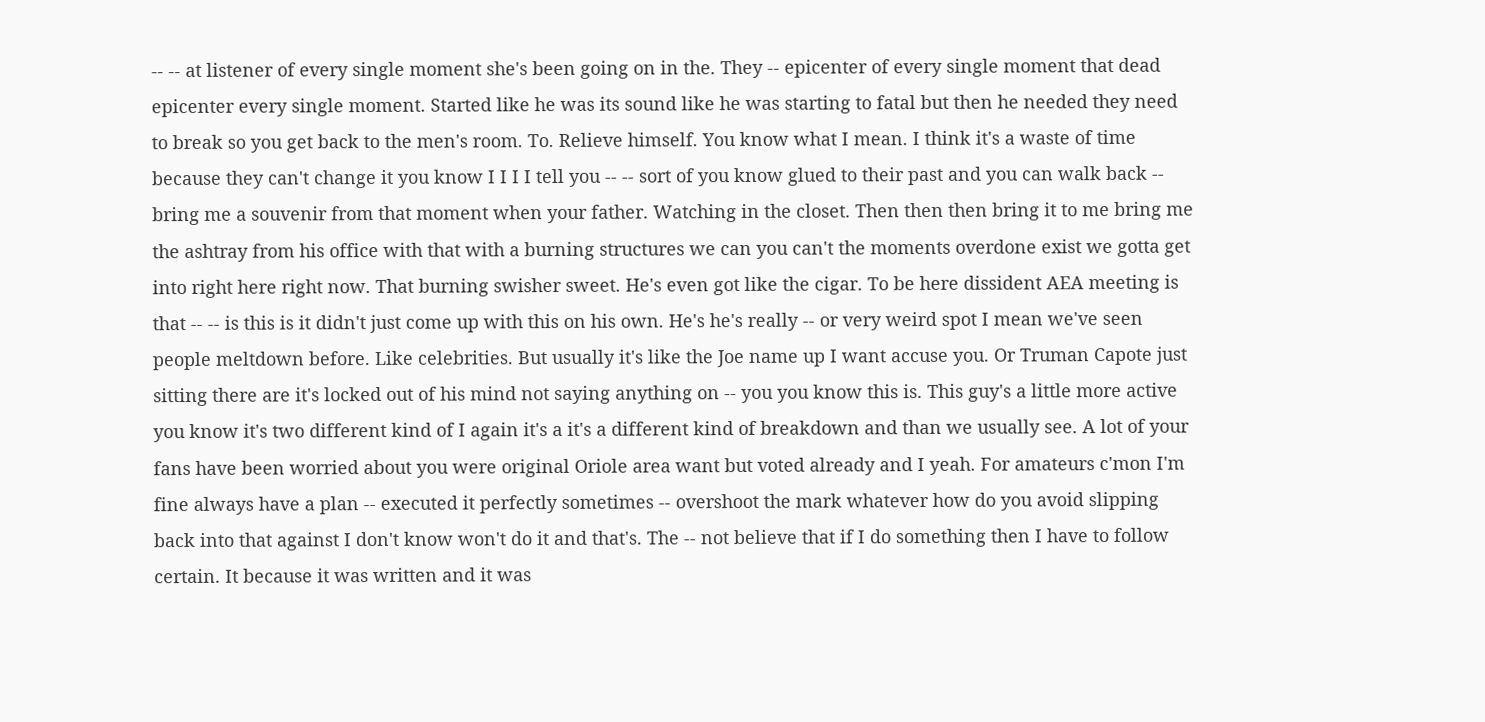-- -- at listener of every single moment she's been going on in the. They -- epicenter of every single moment that dead epicenter every single moment. Started like he was its sound like he was starting to fatal but then he needed they need to break so you get back to the men's room. To. Relieve himself. You know what I mean. I think it's a waste of time because they can't change it you know I I I I tell you -- -- sort of you know glued to their past and you can walk back -- bring me a souvenir from that moment when your father. Watching in the closet. Then then then bring it to me bring me the ashtray from his office with that with a burning structures we can you can't the moments overdone exist we gotta get into right here right now. That burning swisher sweet. He's even got like the cigar. To be here dissident AEA meeting is that -- -- is this is it didn't just come up with this on his own. He's he's really -- or very weird spot I mean we've seen people meltdown before. Like celebrities. But usually it's like the Joe name up I want accuse you. Or Truman Capote just sitting there are it's locked out of his mind not saying anything on -- you you know this is. This guy's a little more active you know it's two different kind of I again it's a it's a different kind of breakdown and than we usually see. A lot of your fans have been worried about you were original Oriole area want but voted already and I yeah. For amateurs c'mon I'm fine always have a plan -- executed it perfectly sometimes -- overshoot the mark whatever how do you avoid slipping back into that against I don't know won't do it and that's. The -- not believe that if I do something then I have to follow certain. It because it was written and it was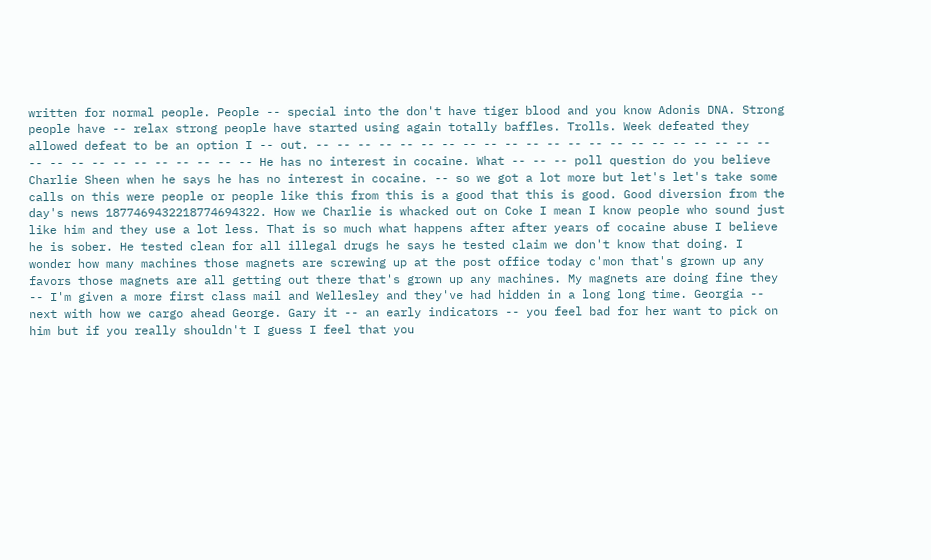written for normal people. People -- special into the don't have tiger blood and you know Adonis DNA. Strong people have -- relax strong people have started using again totally baffles. Trolls. Week defeated they allowed defeat to be an option I -- out. -- -- -- -- -- -- -- -- -- -- -- -- -- -- -- -- -- -- -- -- -- -- -- -- -- -- -- -- -- -- -- -- -- He has no interest in cocaine. What -- -- -- poll question do you believe Charlie Sheen when he says he has no interest in cocaine. -- so we got a lot more but let's let's take some calls on this were people or people like this from this is a good that this is good. Good diversion from the day's news 1877469432218774694322. How we Charlie is whacked out on Coke I mean I know people who sound just like him and they use a lot less. That is so much what happens after after years of cocaine abuse I believe he is sober. He tested clean for all illegal drugs he says he tested claim we don't know that doing. I wonder how many machines those magnets are screwing up at the post office today c'mon that's grown up any favors those magnets are all getting out there that's grown up any machines. My magnets are doing fine they -- I'm given a more first class mail and Wellesley and they've had hidden in a long long time. Georgia -- next with how we cargo ahead George. Gary it -- an early indicators -- you feel bad for her want to pick on him but if you really shouldn't I guess I feel that you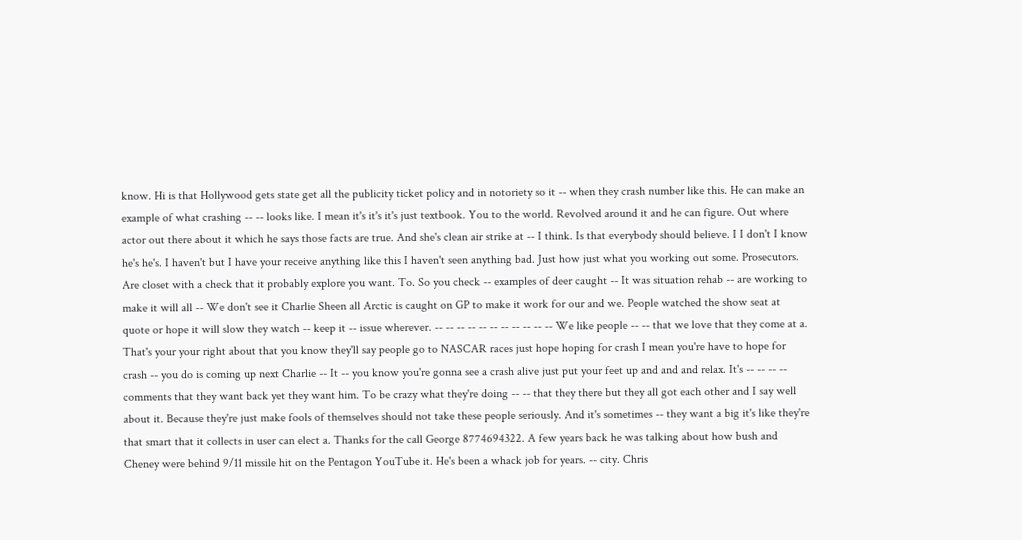know. Hi is that Hollywood gets state get all the publicity ticket policy and in notoriety so it -- when they crash number like this. He can make an example of what crashing -- -- looks like. I mean it's it's it's just textbook. You to the world. Revolved around it and he can figure. Out where actor out there about it which he says those facts are true. And she's clean air strike at -- I think. Is that everybody should believe. I I don't I know he's he's. I haven't but I have your receive anything like this I haven't seen anything bad. Just how just what you working out some. Prosecutors. Are closet with a check that it probably explore you want. To. So you check -- examples of deer caught -- It was situation rehab -- are working to make it will all -- We don't see it Charlie Sheen all Arctic is caught on GP to make it work for our and we. People watched the show seat at quote or hope it will slow they watch -- keep it -- issue wherever. -- -- -- -- -- -- -- -- -- -- -- We like people -- -- that we love that they come at a. That's your your right about that you know they'll say people go to NASCAR races just hope hoping for crash I mean you're have to hope for crash -- you do is coming up next Charlie -- It -- you know you're gonna see a crash alive just put your feet up and and and relax. It's -- -- -- -- comments that they want back yet they want him. To be crazy what they're doing -- -- that they there but they all got each other and I say well about it. Because they're just make fools of themselves should not take these people seriously. And it's sometimes -- they want a big it's like they're that smart that it collects in user can elect a. Thanks for the call George 8774694322. A few years back he was talking about how bush and Cheney were behind 9/11 missile hit on the Pentagon YouTube it. He's been a whack job for years. -- city. Chris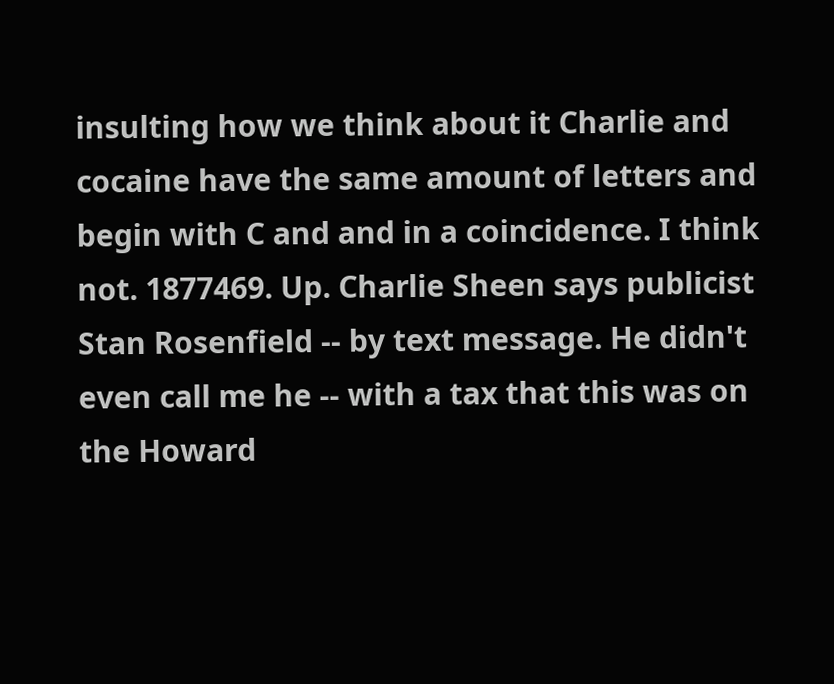insulting how we think about it Charlie and cocaine have the same amount of letters and begin with C and and in a coincidence. I think not. 1877469. Up. Charlie Sheen says publicist Stan Rosenfield -- by text message. He didn't even call me he -- with a tax that this was on the Howard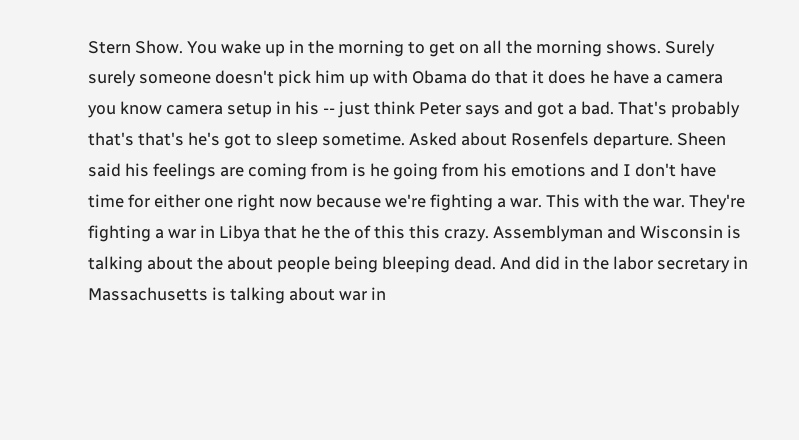Stern Show. You wake up in the morning to get on all the morning shows. Surely surely someone doesn't pick him up with Obama do that it does he have a camera you know camera setup in his -- just think Peter says and got a bad. That's probably that's that's he's got to sleep sometime. Asked about Rosenfels departure. Sheen said his feelings are coming from is he going from his emotions and I don't have time for either one right now because we're fighting a war. This with the war. They're fighting a war in Libya that he the of this this crazy. Assemblyman and Wisconsin is talking about the about people being bleeping dead. And did in the labor secretary in Massachusetts is talking about war in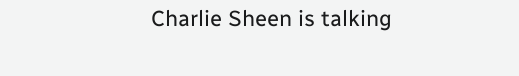Charlie Sheen is talking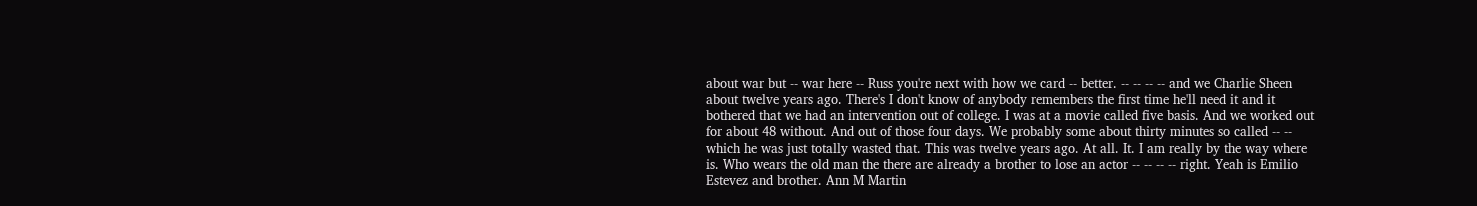about war but -- war here -- Russ you're next with how we card -- better. -- -- -- -- and we Charlie Sheen about twelve years ago. There's I don't know of anybody remembers the first time he'll need it and it bothered that we had an intervention out of college. I was at a movie called five basis. And we worked out for about 48 without. And out of those four days. We probably some about thirty minutes so called -- -- which he was just totally wasted that. This was twelve years ago. At all. It. I am really by the way where is. Who wears the old man the there are already a brother to lose an actor -- -- -- -- right. Yeah is Emilio Estevez and brother. Ann M Martin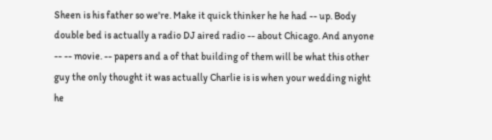Sheen is his father so we're. Make it quick thinker he he had -- up. Body double bed is actually a radio DJ aired radio -- about Chicago. And anyone -- -- movie. -- papers and a of that building of them will be what this other guy the only thought it was actually Charlie is is when your wedding night he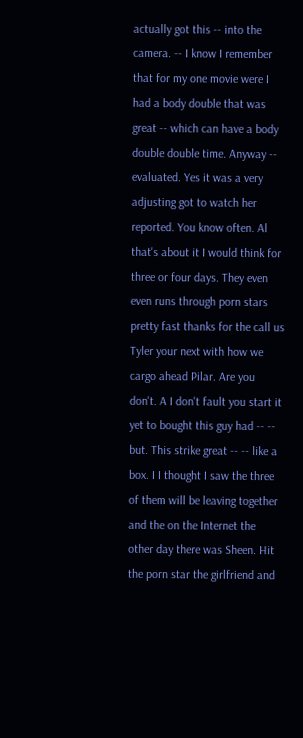actually got this -- into the camera. -- I know I remember that for my one movie were I had a body double that was great -- which can have a body double double time. Anyway -- evaluated. Yes it was a very adjusting got to watch her reported. You know often. Al that's about it I would think for three or four days. They even even runs through porn stars pretty fast thanks for the call us Tyler your next with how we cargo ahead Pilar. Are you don't. A I don't fault you start it yet to bought this guy had -- -- but. This strike great -- -- like a box. I I thought I saw the three of them will be leaving together and the on the Internet the other day there was Sheen. Hit the porn star the girlfriend and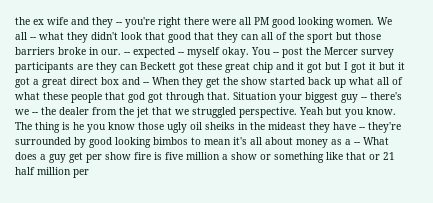the ex wife and they -- you're right there were all PM good looking women. We all -- what they didn't look that good that they can all of the sport but those barriers broke in our. -- expected -- myself okay. You -- post the Mercer survey participants are they can Beckett got these great chip and it got but I got it but it got a great direct box and -- When they get the show started back up what all of what these people that god got through that. Situation your biggest guy -- there's we -- the dealer from the jet that we struggled perspective. Yeah but you know. The thing is he you know those ugly oil sheiks in the mideast they have -- they're surrounded by good looking bimbos to mean it's all about money as a -- What does a guy get per show fire is five million a show or something like that or 21 half million per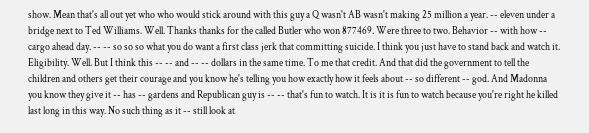show. Mean that's all out yet who who would stick around with this guy a Q wasn't AB wasn't making 25 million a year. -- eleven under a bridge next to Ted Williams. Well. Thanks thanks for the called Butler who won 877469. Were three to two. Behavior -- with how -- cargo ahead day. -- -- so so so what you do want a first class jerk that committing suicide. I think you just have to stand back and watch it. Eligibility. Well. But I think this -- -- and -- -- dollars in the same time. To me that credit. And that did the government to tell the children and others get their courage and you know he's telling you how exactly how it feels about -- so different -- god. And Madonna you know they give it -- has -- gardens and Republican guy is -- -- that's fun to watch. It is it is fun to watch because you're right he killed last long in this way. No such thing as it -- still look at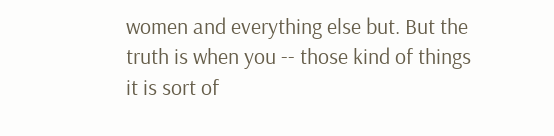women and everything else but. But the truth is when you -- those kind of things it is sort of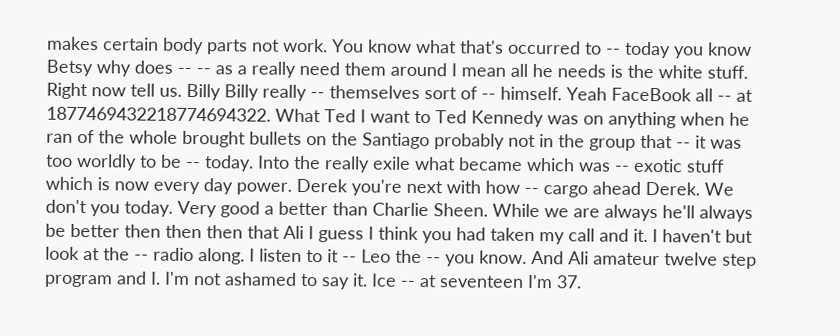makes certain body parts not work. You know what that's occurred to -- today you know Betsy why does -- -- as a really need them around I mean all he needs is the white stuff. Right now tell us. Billy Billy really -- themselves sort of -- himself. Yeah FaceBook all -- at 1877469432218774694322. What Ted I want to Ted Kennedy was on anything when he ran of the whole brought bullets on the Santiago probably not in the group that -- it was too worldly to be -- today. Into the really exile what became which was -- exotic stuff which is now every day power. Derek you're next with how -- cargo ahead Derek. We don't you today. Very good a better than Charlie Sheen. While we are always he'll always be better then then then that Ali I guess I think you had taken my call and it. I haven't but look at the -- radio along. I listen to it -- Leo the -- you know. And Ali amateur twelve step program and I. I'm not ashamed to say it. Ice -- at seventeen I'm 37.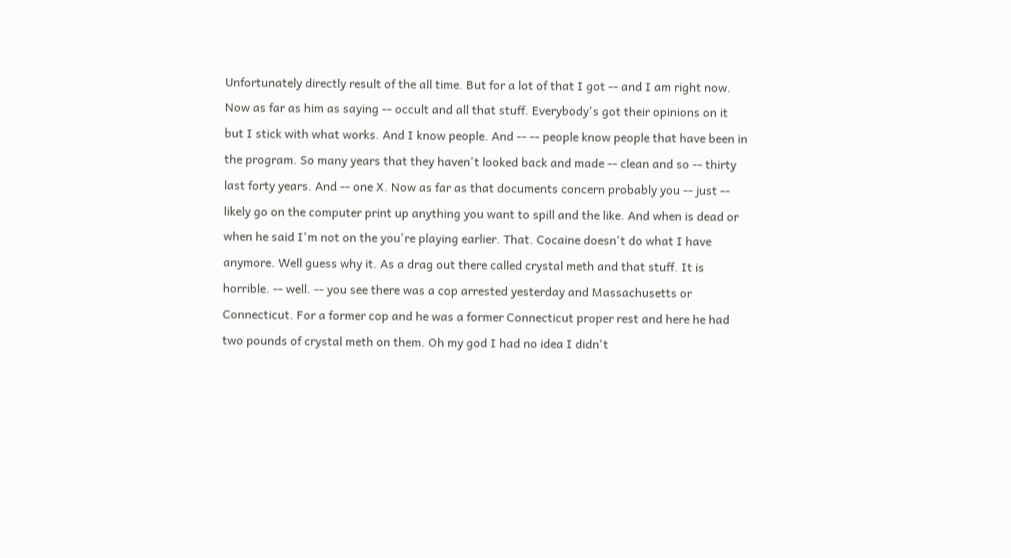Unfortunately directly result of the all time. But for a lot of that I got -- and I am right now. Now as far as him as saying -- occult and all that stuff. Everybody's got their opinions on it but I stick with what works. And I know people. And -- -- people know people that have been in the program. So many years that they haven't looked back and made -- clean and so -- thirty last forty years. And -- one X. Now as far as that documents concern probably you -- just -- likely go on the computer print up anything you want to spill and the like. And when is dead or when he said I'm not on the you're playing earlier. That. Cocaine doesn't do what I have anymore. Well guess why it. As a drag out there called crystal meth and that stuff. It is horrible. -- well. -- you see there was a cop arrested yesterday and Massachusetts or Connecticut. For a former cop and he was a former Connecticut proper rest and here he had two pounds of crystal meth on them. Oh my god I had no idea I didn't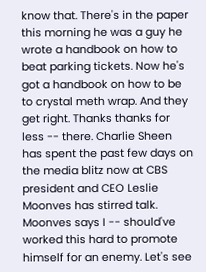know that. There's in the paper this morning he was a guy he wrote a handbook on how to beat parking tickets. Now he's got a handbook on how to be to crystal meth wrap. And they get right. Thanks thanks for less -- there. Charlie Sheen has spent the past few days on the media blitz now at CBS president and CEO Leslie Moonves has stirred talk. Moonves says I -- should've worked this hard to promote himself for an enemy. Let's see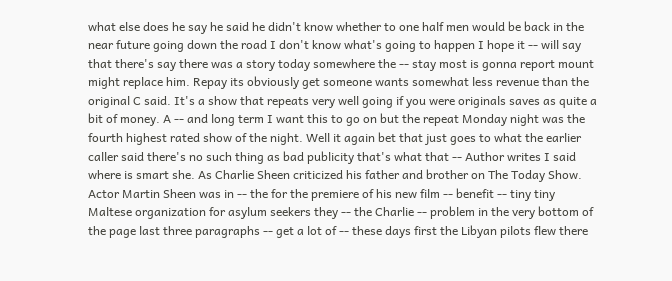what else does he say he said he didn't know whether to one half men would be back in the near future going down the road I don't know what's going to happen I hope it -- will say that there's say there was a story today somewhere the -- stay most is gonna report mount might replace him. Repay its obviously get someone wants somewhat less revenue than the original C said. It's a show that repeats very well going if you were originals saves as quite a bit of money. A -- and long term I want this to go on but the repeat Monday night was the fourth highest rated show of the night. Well it again bet that just goes to what the earlier caller said there's no such thing as bad publicity that's what that -- Author writes I said where is smart she. As Charlie Sheen criticized his father and brother on The Today Show. Actor Martin Sheen was in -- the for the premiere of his new film -- benefit -- tiny tiny Maltese organization for asylum seekers they -- the Charlie -- problem in the very bottom of the page last three paragraphs -- get a lot of -- these days first the Libyan pilots flew there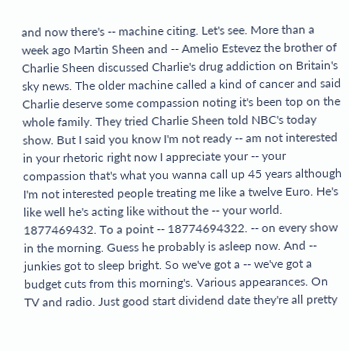and now there's -- machine citing. Let's see. More than a week ago Martin Sheen and -- Amelio Estevez the brother of Charlie Sheen discussed Charlie's drug addiction on Britain's sky news. The older machine called a kind of cancer and said Charlie deserve some compassion noting it's been top on the whole family. They tried Charlie Sheen told NBC's today show. But I said you know I'm not ready -- am not interested in your rhetoric right now I appreciate your -- your compassion that's what you wanna call up 45 years although I'm not interested people treating me like a twelve Euro. He's like well he's acting like without the -- your world. 1877469432. To a point -- 18774694322. -- on every show in the morning. Guess he probably is asleep now. And -- junkies got to sleep bright. So we've got a -- we've got a budget cuts from this morning's. Various appearances. On TV and radio. Just good start dividend date they're all pretty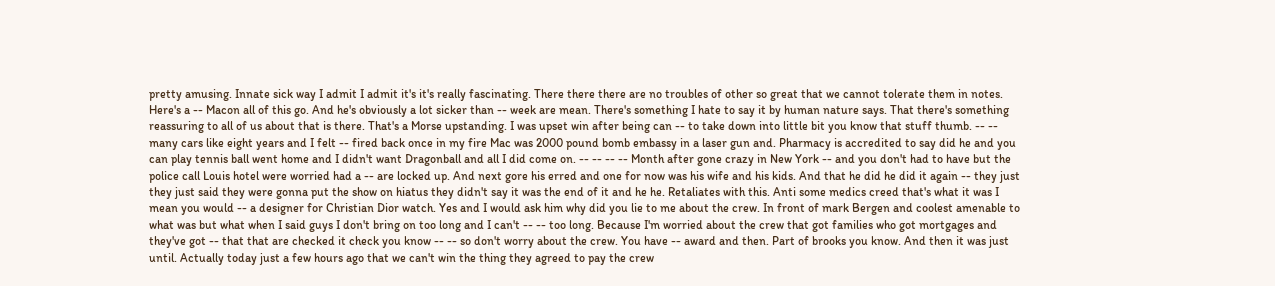pretty amusing. Innate sick way I admit I admit it's it's really fascinating. There there there are no troubles of other so great that we cannot tolerate them in notes. Here's a -- Macon all of this go. And he's obviously a lot sicker than -- week are mean. There's something I hate to say it by human nature says. That there's something reassuring to all of us about that is there. That's a Morse upstanding. I was upset win after being can -- to take down into little bit you know that stuff thumb. -- -- many cars like eight years and I felt -- fired back once in my fire Mac was 2000 pound bomb embassy in a laser gun and. Pharmacy is accredited to say did he and you can play tennis ball went home and I didn't want Dragonball and all I did come on. -- -- -- -- Month after gone crazy in New York -- and you don't had to have but the police call Louis hotel were worried had a -- are locked up. And next gore his erred and one for now was his wife and his kids. And that he did he did it again -- they just they just said they were gonna put the show on hiatus they didn't say it was the end of it and he he. Retaliates with this. Anti some medics creed that's what it was I mean you would -- a designer for Christian Dior watch. Yes and I would ask him why did you lie to me about the crew. In front of mark Bergen and coolest amenable to what was but what when I said guys I don't bring on too long and I can't -- -- too long. Because I'm worried about the crew that got families who got mortgages and they've got -- that that are checked it check you know -- -- so don't worry about the crew. You have -- award and then. Part of brooks you know. And then it was just until. Actually today just a few hours ago that we can't win the thing they agreed to pay the crew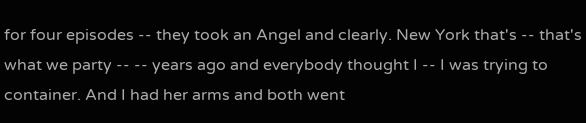for four episodes -- they took an Angel and clearly. New York that's -- that's what we party -- -- years ago and everybody thought I -- I was trying to container. And I had her arms and both went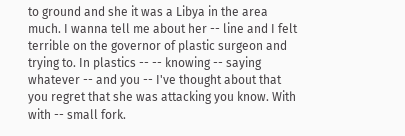to ground and she it was a Libya in the area much. I wanna tell me about her -- line and I felt terrible on the governor of plastic surgeon and trying to. In plastics -- -- knowing -- saying whatever -- and you -- I've thought about that you regret that she was attacking you know. With with -- small fork.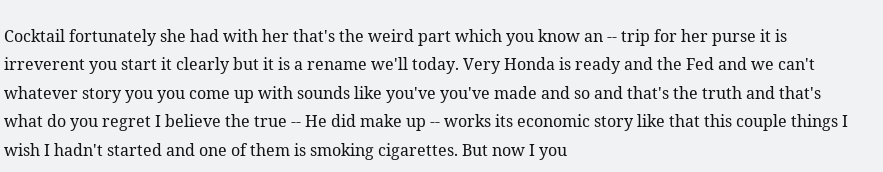Cocktail fortunately she had with her that's the weird part which you know an -- trip for her purse it is irreverent you start it clearly but it is a rename we'll today. Very Honda is ready and the Fed and we can't whatever story you you come up with sounds like you've you've made and so and that's the truth and that's what do you regret I believe the true -- He did make up -- works its economic story like that this couple things I wish I hadn't started and one of them is smoking cigarettes. But now I you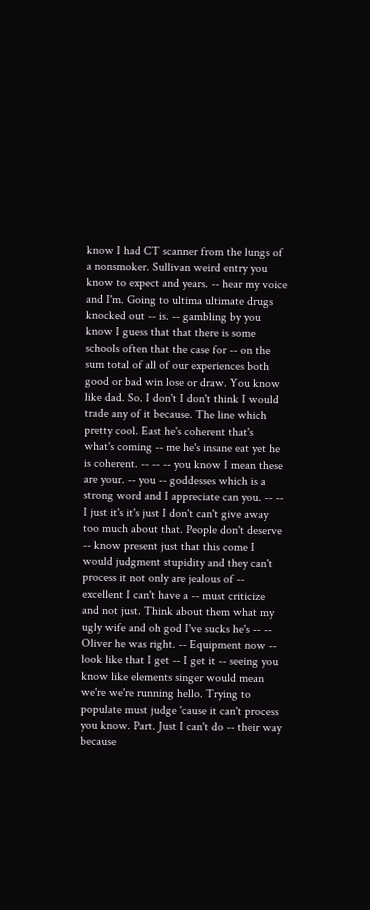know I had CT scanner from the lungs of a nonsmoker. Sullivan weird entry you know to expect and years. -- hear my voice and I'm. Going to ultima ultimate drugs knocked out -- is. -- gambling by you know I guess that that there is some schools often that the case for -- on the sum total of all of our experiences both good or bad win lose or draw. You know like dad. So. I don't I don't think I would trade any of it because. The line which pretty cool. East he's coherent that's what's coming -- me he's insane eat yet he is coherent. -- -- -- you know I mean these are your. -- you -- goddesses which is a strong word and I appreciate can you. -- -- I just it's it's just I don't can't give away too much about that. People don't deserve -- know present just that this come I would judgment stupidity and they can't process it not only are jealous of -- excellent I can't have a -- must criticize and not just. Think about them what my ugly wife and oh god I've sucks he's -- -- Oliver he was right. -- Equipment now -- look like that I get -- I get it -- seeing you know like elements singer would mean we're we're running hello. Trying to populate must judge 'cause it can't process you know. Part. Just I can't do -- their way because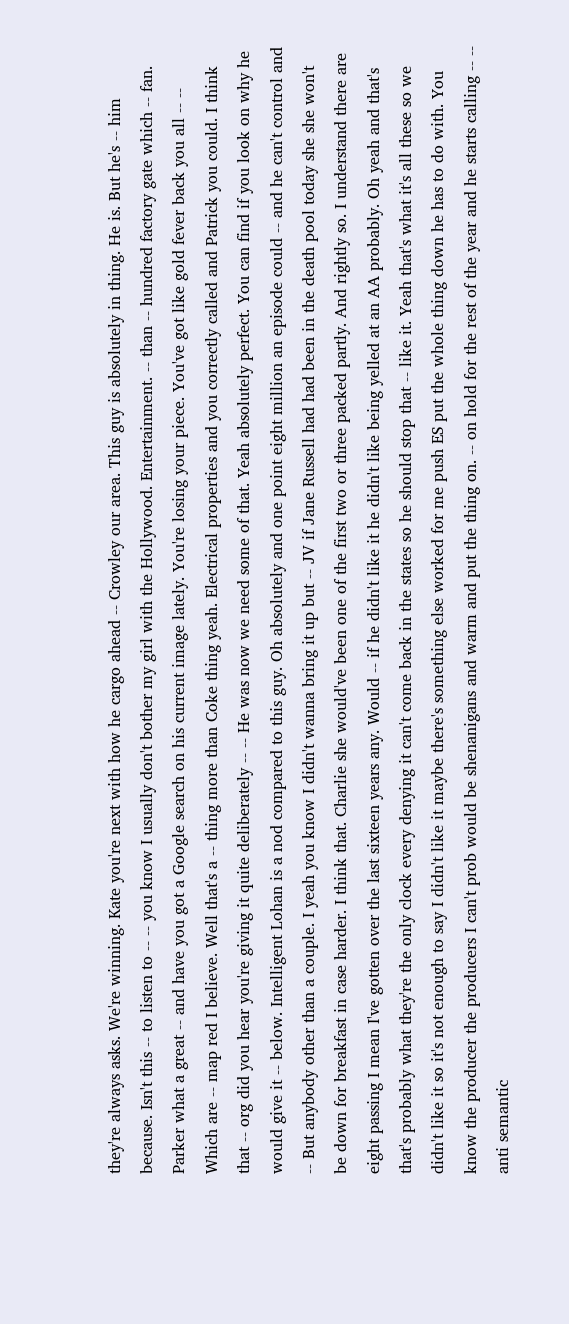they're always asks. We're winning. Kate you're next with how he cargo ahead -- Crowley our area. This guy is absolutely in thing. He is. But he's -- him because. Isn't this -- to listen to -- -- you know I usually don't bother my girl with the Hollywood. Entertainment. -- than -- hundred factory gate which -- fan. Parker what a great -- and have you got a Google search on his current image lately. You're losing your piece. You've got like gold fever back you all -- -- Which are -- map red I believe. Well that's a -- thing more than Coke thing yeah. Electrical properties and you correctly called and Patrick you could. I think that -- org did you hear you're giving it quite deliberately -- -- He was now we need some of that. Yeah absolutely perfect. You can find if you look on why he would give it -- below. Intelligent Lohan is a nod compared to this guy. Oh absolutely and one point eight million an episode could -- and he can't control and -- But anybody other than a couple. I yeah you know I didn't wanna bring it up but -- JV if Jane Russell had had been in the death pool today she she won't be down for breakfast in case harder. I think that. Charlie she would've been one of the first two or three packed partly. And rightly so. I understand there are eight passing I mean I've gotten over the last sixteen years any. Would -- if he didn't like it he didn't like being yelled at an AA probably. Oh yeah and that's that's probably what they're the only clock every denying it can't come back in the states so he should stop that -- like it. Yeah that's what it's all these so we didn't like it so it's not enough to say I didn't like it maybe there's something else worked for me push ES put the whole thing down he has to do with. You know the producer the producers I can't prob would be shenanigans and warm and put the thing on. -- on hold for the rest of the year and he starts calling -- -- anti semantic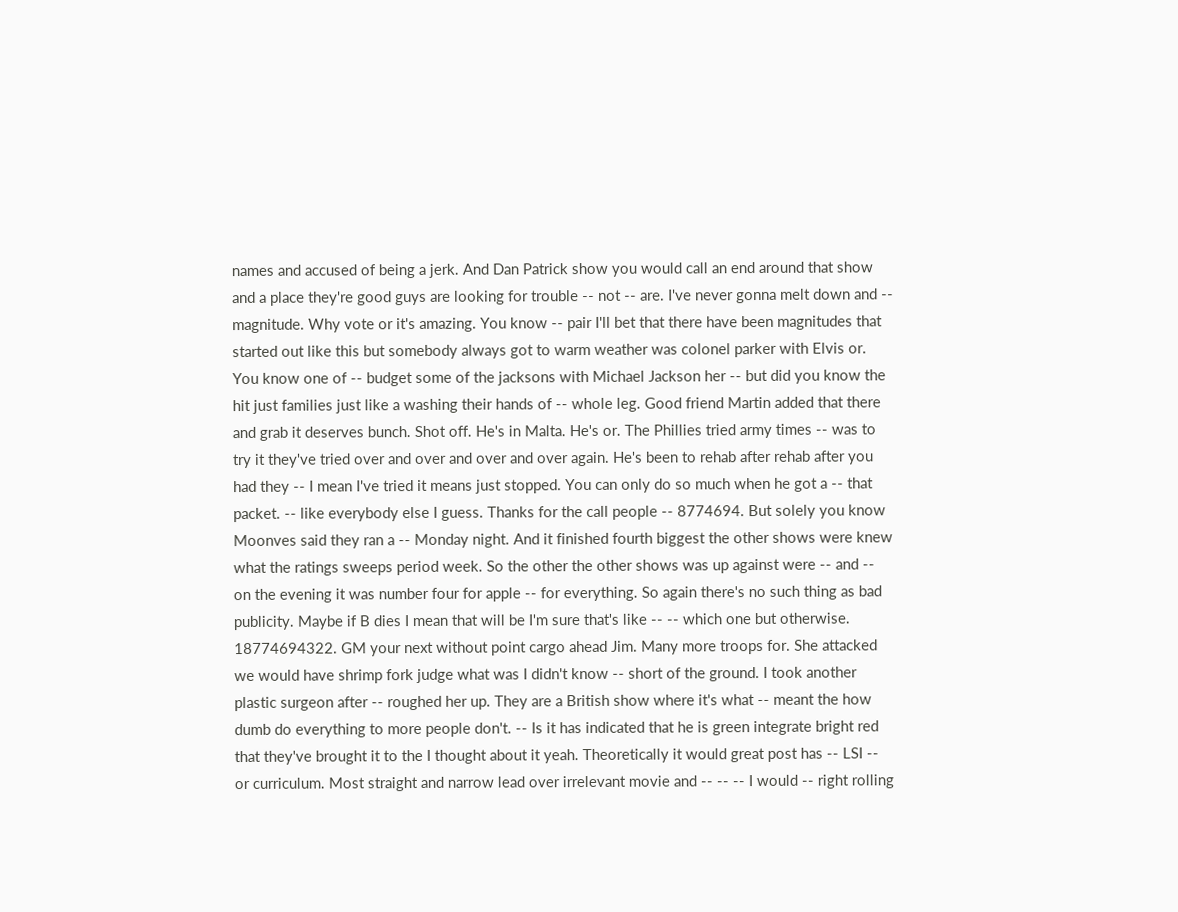names and accused of being a jerk. And Dan Patrick show you would call an end around that show and a place they're good guys are looking for trouble -- not -- are. I've never gonna melt down and -- magnitude. Why vote or it's amazing. You know -- pair I'll bet that there have been magnitudes that started out like this but somebody always got to warm weather was colonel parker with Elvis or. You know one of -- budget some of the jacksons with Michael Jackson her -- but did you know the hit just families just like a washing their hands of -- whole leg. Good friend Martin added that there and grab it deserves bunch. Shot off. He's in Malta. He's or. The Phillies tried army times -- was to try it they've tried over and over and over and over again. He's been to rehab after rehab after you had they -- I mean I've tried it means just stopped. You can only do so much when he got a -- that packet. -- like everybody else I guess. Thanks for the call people -- 8774694. But solely you know Moonves said they ran a -- Monday night. And it finished fourth biggest the other shows were knew what the ratings sweeps period week. So the other the other shows was up against were -- and -- on the evening it was number four for apple -- for everything. So again there's no such thing as bad publicity. Maybe if B dies I mean that will be I'm sure that's like -- -- which one but otherwise. 18774694322. GM your next without point cargo ahead Jim. Many more troops for. She attacked we would have shrimp fork judge what was I didn't know -- short of the ground. I took another plastic surgeon after -- roughed her up. They are a British show where it's what -- meant the how dumb do everything to more people don't. -- Is it has indicated that he is green integrate bright red that they've brought it to the I thought about it yeah. Theoretically it would great post has -- LSI -- or curriculum. Most straight and narrow lead over irrelevant movie and -- -- -- I would -- right rolling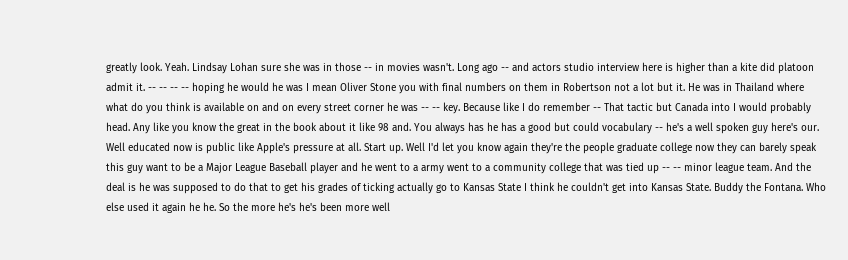greatly look. Yeah. Lindsay Lohan sure she was in those -- in movies wasn't. Long ago -- and actors studio interview here is higher than a kite did platoon admit it. -- -- -- -- hoping he would he was I mean Oliver Stone you with final numbers on them in Robertson not a lot but it. He was in Thailand where what do you think is available on and on every street corner he was -- -- key. Because like I do remember -- That tactic but Canada into I would probably head. Any like you know the great in the book about it like 98 and. You always has he has a good but could vocabulary -- he's a well spoken guy here's our. Well educated now is public like Apple's pressure at all. Start up. Well I'd let you know again they're the people graduate college now they can barely speak this guy want to be a Major League Baseball player and he went to a army went to a community college that was tied up -- -- minor league team. And the deal is he was supposed to do that to get his grades of ticking actually go to Kansas State I think he couldn't get into Kansas State. Buddy the Fontana. Who else used it again he he. So the more he's he's been more well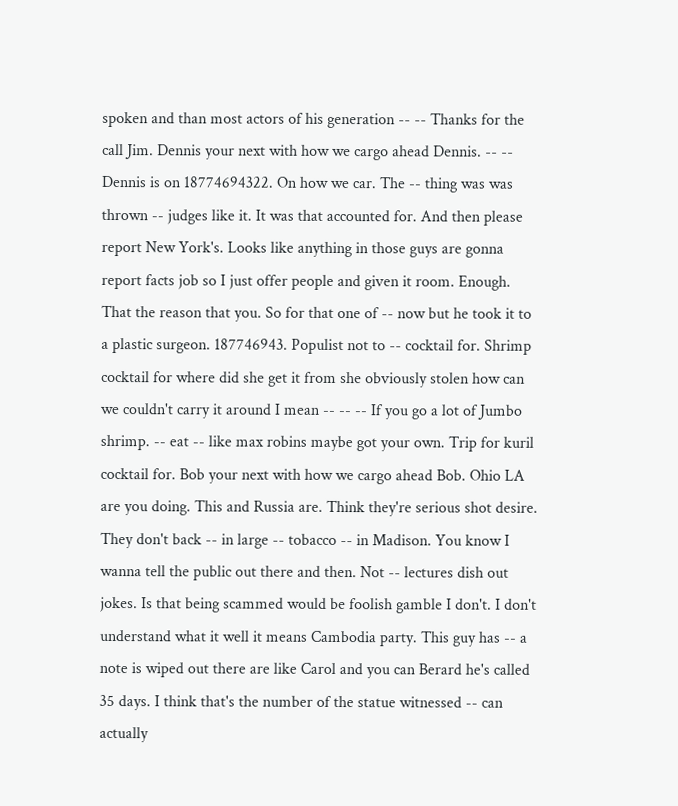spoken and than most actors of his generation -- -- Thanks for the call Jim. Dennis your next with how we cargo ahead Dennis. -- -- Dennis is on 18774694322. On how we car. The -- thing was was thrown -- judges like it. It was that accounted for. And then please report New York's. Looks like anything in those guys are gonna report facts job so I just offer people and given it room. Enough. That the reason that you. So for that one of -- now but he took it to a plastic surgeon. 187746943. Populist not to -- cocktail for. Shrimp cocktail for where did she get it from she obviously stolen how can we couldn't carry it around I mean -- -- -- If you go a lot of Jumbo shrimp. -- eat -- like max robins maybe got your own. Trip for kuril cocktail for. Bob your next with how we cargo ahead Bob. Ohio LA are you doing. This and Russia are. Think they're serious shot desire. They don't back -- in large -- tobacco -- in Madison. You know I wanna tell the public out there and then. Not -- lectures dish out jokes. Is that being scammed would be foolish gamble I don't. I don't understand what it well it means Cambodia party. This guy has -- a note is wiped out there are like Carol and you can Berard he's called 35 days. I think that's the number of the statue witnessed -- can actually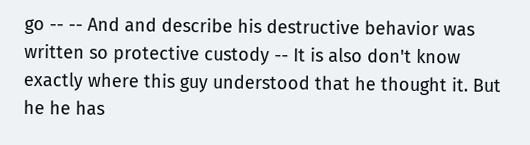go -- -- And and describe his destructive behavior was written so protective custody -- It is also don't know exactly where this guy understood that he thought it. But he he has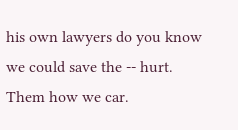his own lawyers do you know we could save the -- hurt. Them how we car.